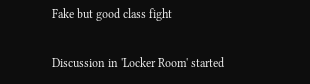Fake but good class fight

Discussion in 'Locker Room' started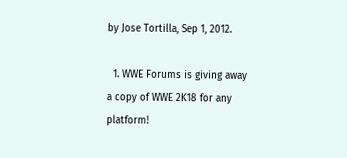by Jose Tortilla, Sep 1, 2012.

  1. WWE Forums is giving away a copy of WWE 2K18 for any platform!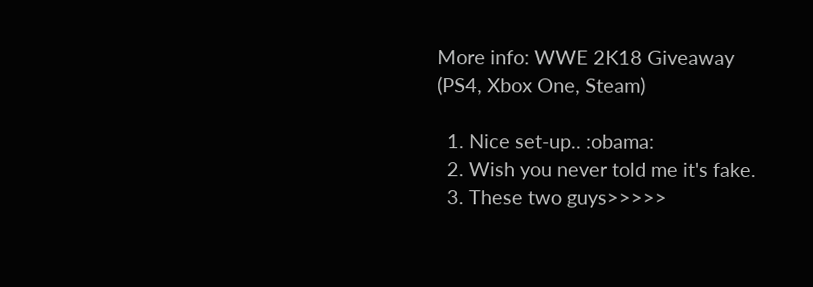More info: WWE 2K18 Giveaway (PS4, Xbox One, Steam)

  1. Nice set-up.. :obama:
  2. Wish you never told me it's fake.
  3. These two guys>>>>>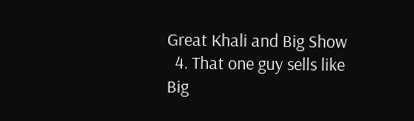Great Khali and Big Show
  4. That one guy sells like Big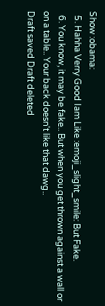Show :obama:
  5. Hahha Verry Good Iam Like :emoji_slight_smile: But Fake.
  6. You know, it may be fake.. But when you get thrown against a wall or on a table.. Your back doesn't like that dawg..
Draft saved Draft deleted